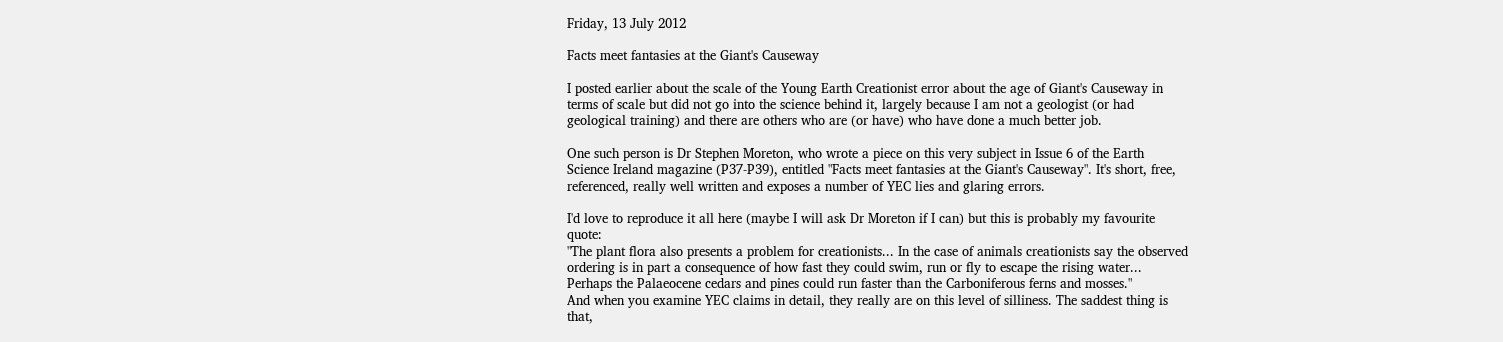Friday, 13 July 2012

Facts meet fantasies at the Giant's Causeway

I posted earlier about the scale of the Young Earth Creationist error about the age of Giant's Causeway in terms of scale but did not go into the science behind it, largely because I am not a geologist (or had geological training) and there are others who are (or have) who have done a much better job.

One such person is Dr Stephen Moreton, who wrote a piece on this very subject in Issue 6 of the Earth Science Ireland magazine (P37-P39), entitled "Facts meet fantasies at the Giant's Causeway". It's short, free, referenced, really well written and exposes a number of YEC lies and glaring errors.

I'd love to reproduce it all here (maybe I will ask Dr Moreton if I can) but this is probably my favourite quote:
"The plant flora also presents a problem for creationists... In the case of animals creationists say the observed ordering is in part a consequence of how fast they could swim, run or fly to escape the rising water... Perhaps the Palaeocene cedars and pines could run faster than the Carboniferous ferns and mosses."
And when you examine YEC claims in detail, they really are on this level of silliness. The saddest thing is that,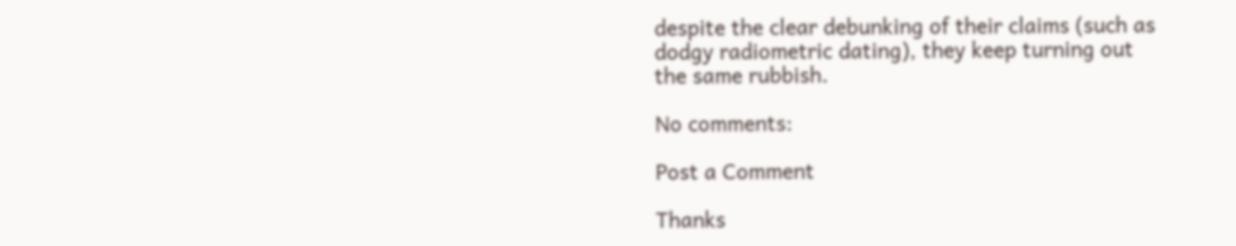despite the clear debunking of their claims (such as dodgy radiometric dating), they keep turning out the same rubbish.

No comments:

Post a Comment

Thanks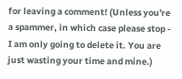for leaving a comment! (Unless you're a spammer, in which case please stop - I am only going to delete it. You are just wasting your time and mine.)